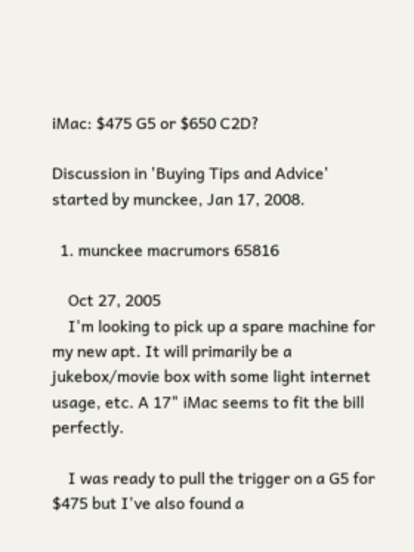iMac: $475 G5 or $650 C2D?

Discussion in 'Buying Tips and Advice' started by munckee, Jan 17, 2008.

  1. munckee macrumors 65816

    Oct 27, 2005
    I'm looking to pick up a spare machine for my new apt. It will primarily be a jukebox/movie box with some light internet usage, etc. A 17" iMac seems to fit the bill perfectly.

    I was ready to pull the trigger on a G5 for $475 but I've also found a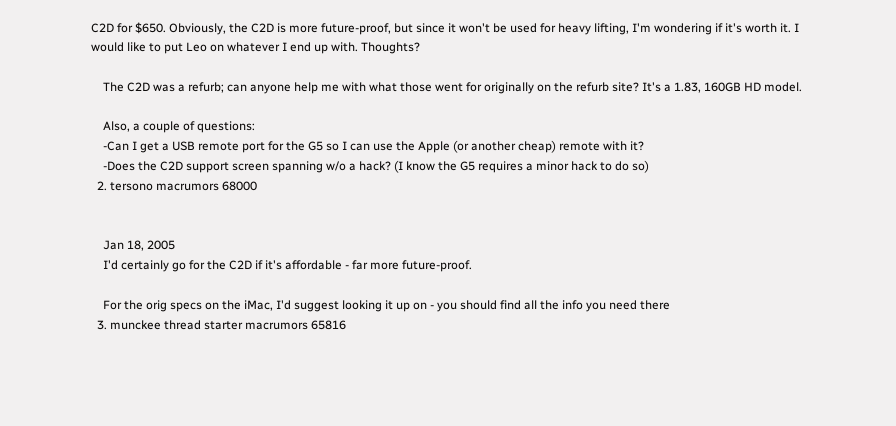C2D for $650. Obviously, the C2D is more future-proof, but since it won't be used for heavy lifting, I'm wondering if it's worth it. I would like to put Leo on whatever I end up with. Thoughts?

    The C2D was a refurb; can anyone help me with what those went for originally on the refurb site? It's a 1.83, 160GB HD model.

    Also, a couple of questions:
    -Can I get a USB remote port for the G5 so I can use the Apple (or another cheap) remote with it?
    -Does the C2D support screen spanning w/o a hack? (I know the G5 requires a minor hack to do so)
  2. tersono macrumors 68000


    Jan 18, 2005
    I'd certainly go for the C2D if it's affordable - far more future-proof.

    For the orig specs on the iMac, I'd suggest looking it up on - you should find all the info you need there
  3. munckee thread starter macrumors 65816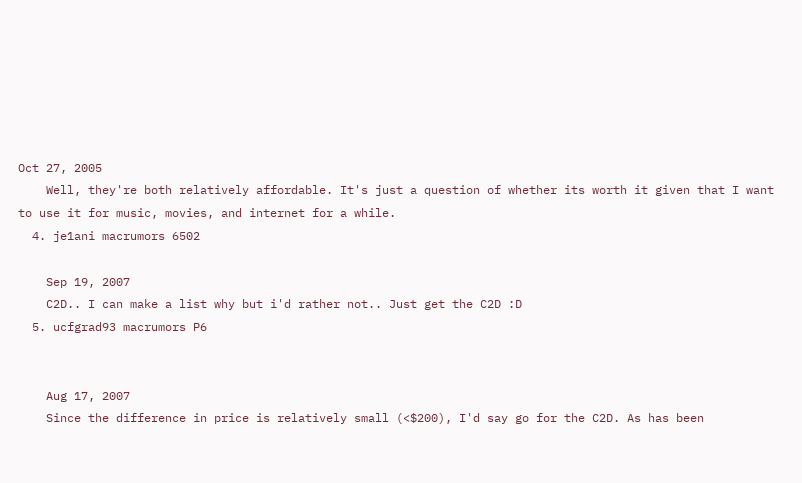Oct 27, 2005
    Well, they're both relatively affordable. It's just a question of whether its worth it given that I want to use it for music, movies, and internet for a while.
  4. je1ani macrumors 6502

    Sep 19, 2007
    C2D.. I can make a list why but i'd rather not.. Just get the C2D :D
  5. ucfgrad93 macrumors P6


    Aug 17, 2007
    Since the difference in price is relatively small (<$200), I'd say go for the C2D. As has been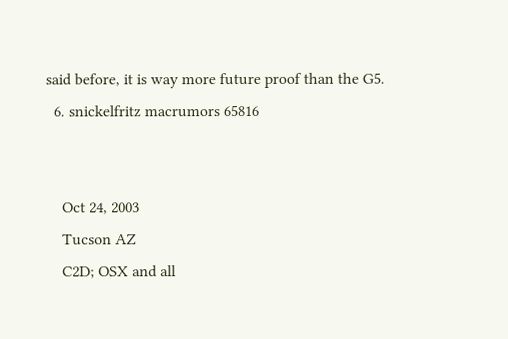said before, it is way more future proof than the G5.
  6. snickelfritz macrumors 65816


    Oct 24, 2003
    Tucson AZ
    C2D; OSX and all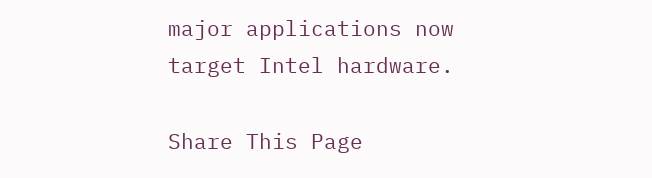major applications now target Intel hardware.

Share This Page